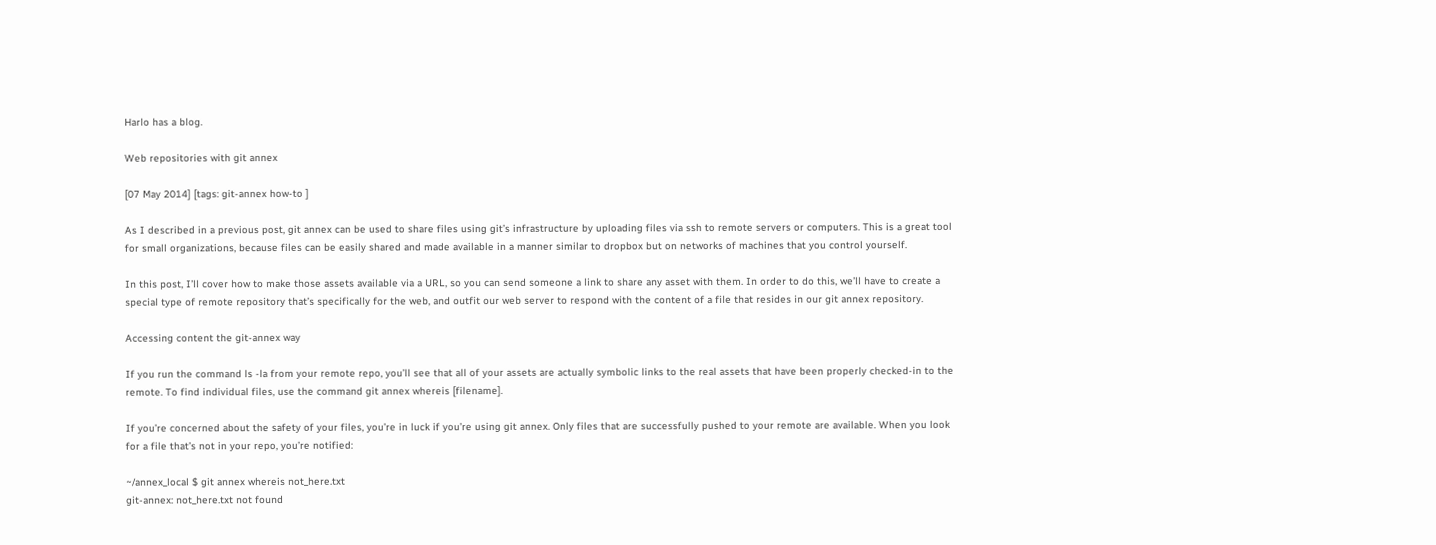Harlo has a blog.

Web repositories with git annex

[07 May 2014] [tags: git-annex how-to ]

As I described in a previous post, git annex can be used to share files using git’s infrastructure by uploading files via ssh to remote servers or computers. This is a great tool for small organizations, because files can be easily shared and made available in a manner similar to dropbox but on networks of machines that you control yourself.

In this post, I’ll cover how to make those assets available via a URL, so you can send someone a link to share any asset with them. In order to do this, we’ll have to create a special type of remote repository that’s specifically for the web, and outfit our web server to respond with the content of a file that resides in our git annex repository.

Accessing content the git-annex way

If you run the command ls -la from your remote repo, you’ll see that all of your assets are actually symbolic links to the real assets that have been properly checked-in to the remote. To find individual files, use the command git annex whereis [filename].

If you’re concerned about the safety of your files, you’re in luck if you’re using git annex. Only files that are successfully pushed to your remote are available. When you look for a file that’s not in your repo, you’re notified:

~/annex_local $ git annex whereis not_here.txt
git-annex: not_here.txt not found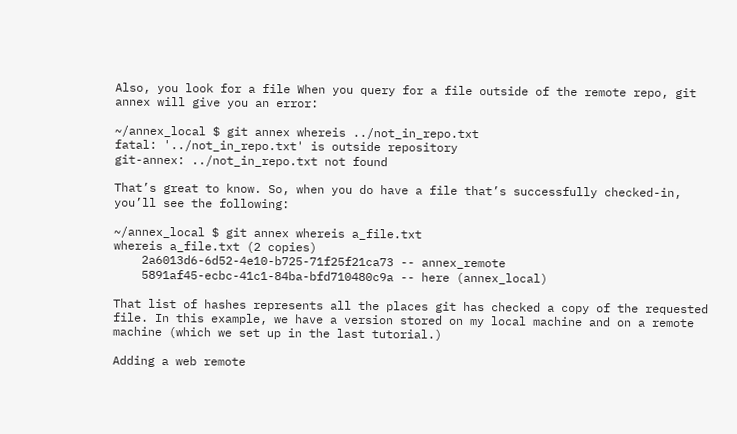Also, you look for a file When you query for a file outside of the remote repo, git annex will give you an error:

~/annex_local $ git annex whereis ../not_in_repo.txt
fatal: '../not_in_repo.txt' is outside repository
git-annex: ../not_in_repo.txt not found

That’s great to know. So, when you do have a file that’s successfully checked-in, you’ll see the following:

~/annex_local $ git annex whereis a_file.txt
whereis a_file.txt (2 copies)
    2a6013d6-6d52-4e10-b725-71f25f21ca73 -- annex_remote
    5891af45-ecbc-41c1-84ba-bfd710480c9a -- here (annex_local)

That list of hashes represents all the places git has checked a copy of the requested file. In this example, we have a version stored on my local machine and on a remote machine (which we set up in the last tutorial.)

Adding a web remote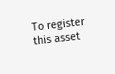To register this asset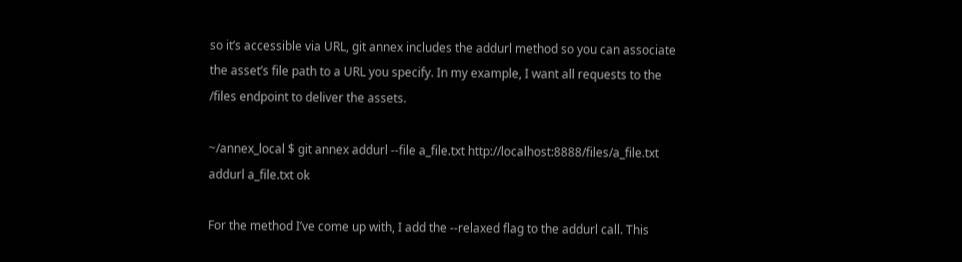so it’s accessible via URL, git annex includes the addurl method so you can associate the asset’s file path to a URL you specify. In my example, I want all requests to the /files endpoint to deliver the assets.

~/annex_local $ git annex addurl --file a_file.txt http://localhost:8888/files/a_file.txt
addurl a_file.txt ok

For the method I’ve come up with, I add the --relaxed flag to the addurl call. This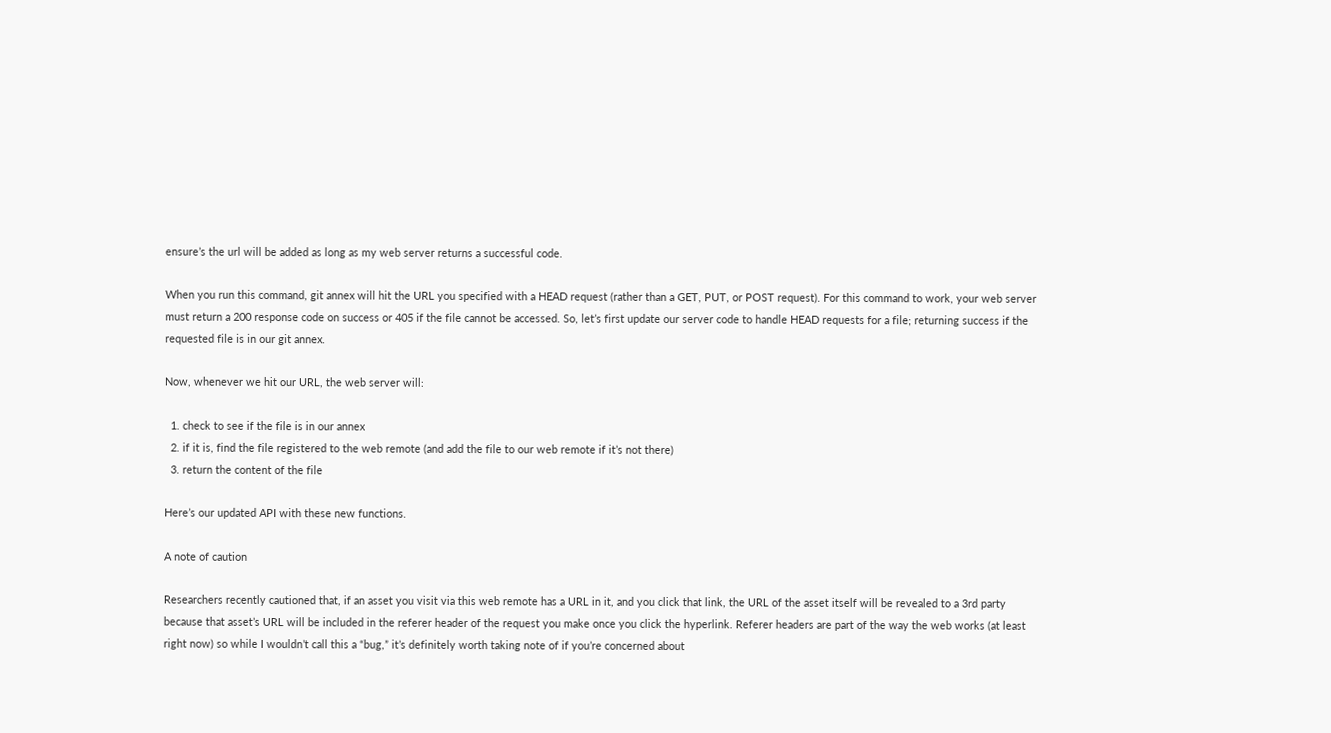ensure’s the url will be added as long as my web server returns a successful code.

When you run this command, git annex will hit the URL you specified with a HEAD request (rather than a GET, PUT, or POST request). For this command to work, your web server must return a 200 response code on success or 405 if the file cannot be accessed. So, let’s first update our server code to handle HEAD requests for a file; returning success if the requested file is in our git annex.

Now, whenever we hit our URL, the web server will:

  1. check to see if the file is in our annex
  2. if it is, find the file registered to the web remote (and add the file to our web remote if it’s not there)
  3. return the content of the file

Here’s our updated API with these new functions.

A note of caution

Researchers recently cautioned that, if an asset you visit via this web remote has a URL in it, and you click that link, the URL of the asset itself will be revealed to a 3rd party because that asset’s URL will be included in the referer header of the request you make once you click the hyperlink. Referer headers are part of the way the web works (at least right now) so while I wouldn’t call this a “bug,” it’s definitely worth taking note of if you’re concerned about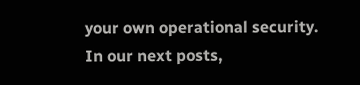your own operational security. In our next posts,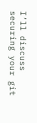I’ll discuss securing your git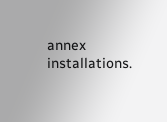annex installations.